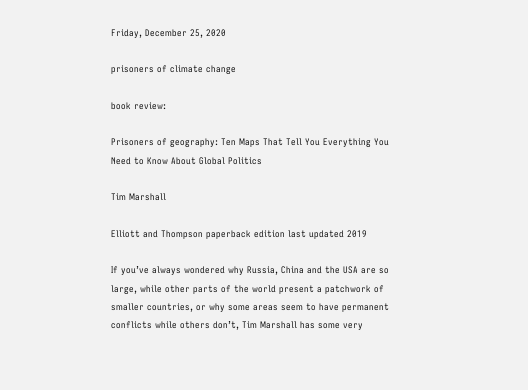Friday, December 25, 2020

prisoners of climate change

book review:

Prisoners of geography: Ten Maps That Tell You Everything You Need to Know About Global Politics

Tim Marshall

Elliott and Thompson paperback edition last updated 2019

If you’ve always wondered why Russia, China and the USA are so large, while other parts of the world present a patchwork of smaller countries, or why some areas seem to have permanent conflicts while others don’t, Tim Marshall has some very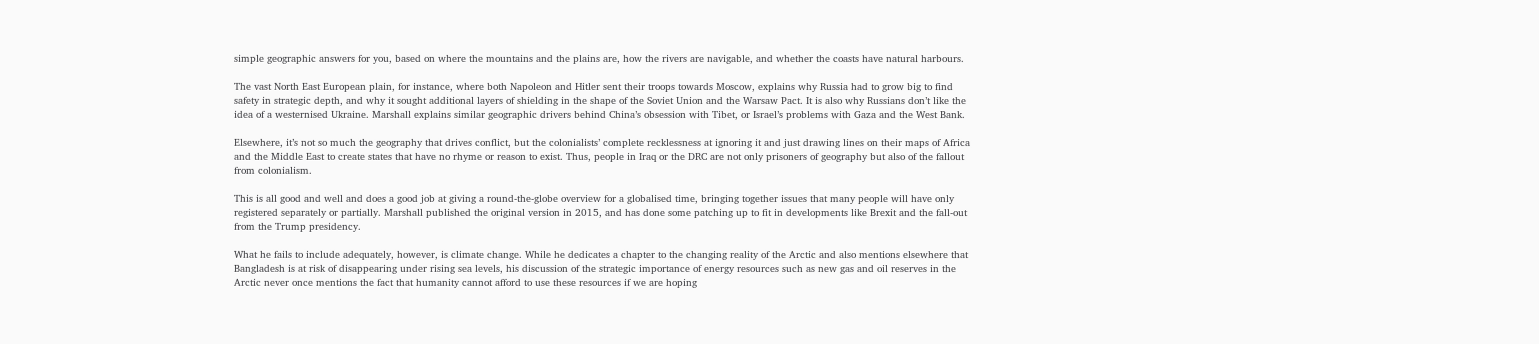simple geographic answers for you, based on where the mountains and the plains are, how the rivers are navigable, and whether the coasts have natural harbours.

The vast North East European plain, for instance, where both Napoleon and Hitler sent their troops towards Moscow, explains why Russia had to grow big to find safety in strategic depth, and why it sought additional layers of shielding in the shape of the Soviet Union and the Warsaw Pact. It is also why Russians don’t like the idea of a westernised Ukraine. Marshall explains similar geographic drivers behind China’s obsession with Tibet, or Israel’s problems with Gaza and the West Bank.

Elsewhere, it’s not so much the geography that drives conflict, but the colonialists’ complete recklessness at ignoring it and just drawing lines on their maps of Africa and the Middle East to create states that have no rhyme or reason to exist. Thus, people in Iraq or the DRC are not only prisoners of geography but also of the fallout from colonialism.

This is all good and well and does a good job at giving a round-the-globe overview for a globalised time, bringing together issues that many people will have only registered separately or partially. Marshall published the original version in 2015, and has done some patching up to fit in developments like Brexit and the fall-out from the Trump presidency.

What he fails to include adequately, however, is climate change. While he dedicates a chapter to the changing reality of the Arctic and also mentions elsewhere that Bangladesh is at risk of disappearing under rising sea levels, his discussion of the strategic importance of energy resources such as new gas and oil reserves in the Arctic never once mentions the fact that humanity cannot afford to use these resources if we are hoping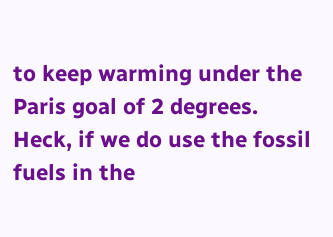to keep warming under the Paris goal of 2 degrees. Heck, if we do use the fossil fuels in the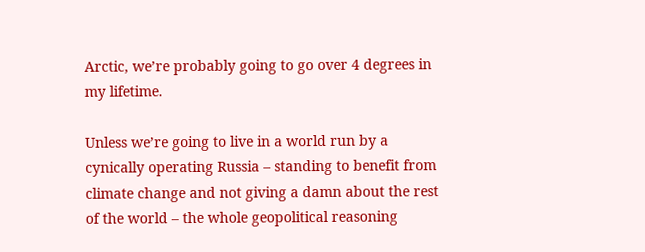Arctic, we’re probably going to go over 4 degrees in my lifetime.

Unless we’re going to live in a world run by a cynically operating Russia – standing to benefit from climate change and not giving a damn about the rest of the world – the whole geopolitical reasoning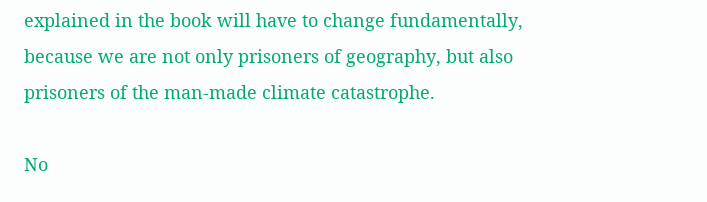explained in the book will have to change fundamentally, because we are not only prisoners of geography, but also prisoners of the man-made climate catastrophe.

No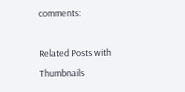comments:

Related Posts with Thumbnails